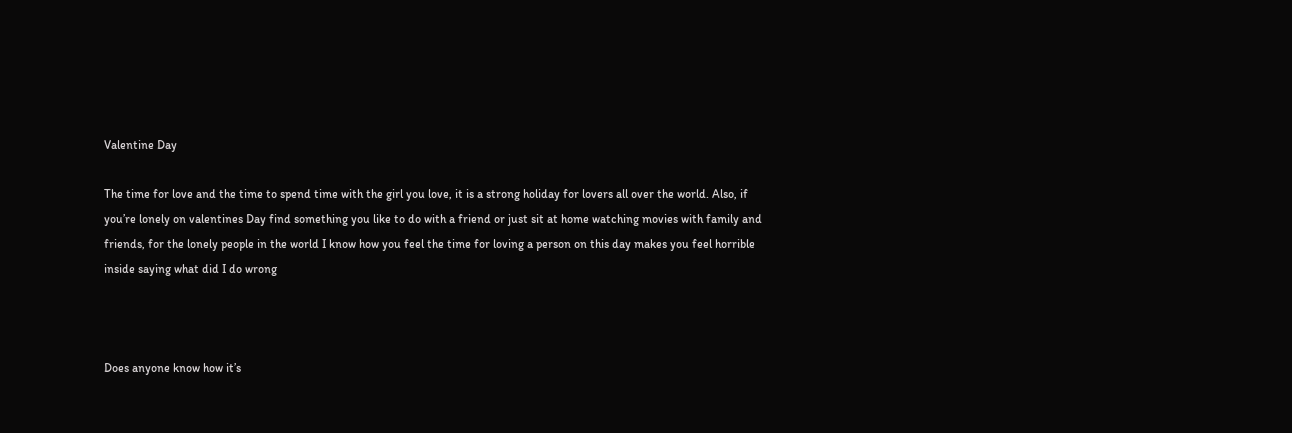Valentine Day

The time for love and the time to spend time with the girl you love, it is a strong holiday for lovers all over the world. Also, if you’re lonely on valentines Day find something you like to do with a friend or just sit at home watching movies with family and friends, for the lonely people in the world I know how you feel the time for loving a person on this day makes you feel horrible inside saying what did I do wrong



Does anyone know how it’s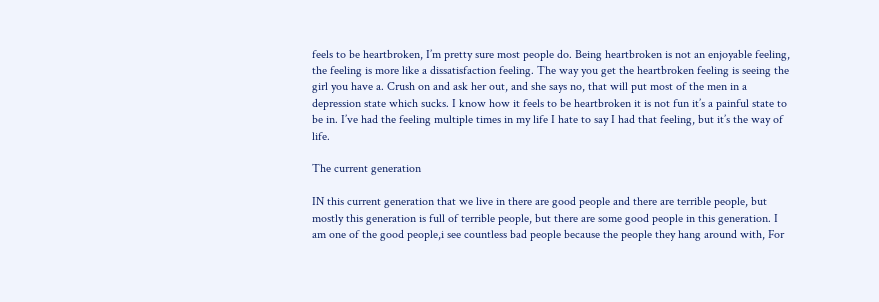feels to be heartbroken, I’m pretty sure most people do. Being heartbroken is not an enjoyable feeling, the feeling is more like a dissatisfaction feeling. The way you get the heartbroken feeling is seeing the girl you have a. Crush on and ask her out, and she says no, that will put most of the men in a depression state which sucks. I know how it feels to be heartbroken it is not fun it’s a painful state to be in. I’ve had the feeling multiple times in my life I hate to say I had that feeling, but it’s the way of life.

The current generation

IN this current generation that we live in there are good people and there are terrible people, but mostly this generation is full of terrible people, but there are some good people in this generation. I am one of the good people,i see countless bad people because the people they hang around with, For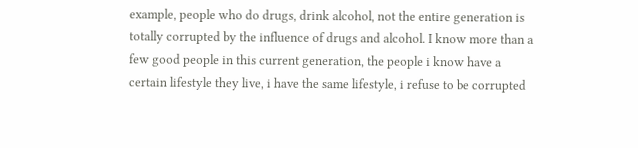example, people who do drugs, drink alcohol, not the entire generation is totally corrupted by the influence of drugs and alcohol. I know more than a few good people in this current generation, the people i know have a certain lifestyle they live, i have the same lifestyle, i refuse to be corrupted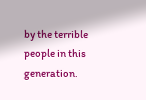by the terrible people in this generation.